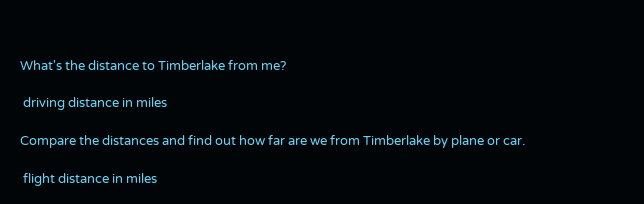What's the distance to Timberlake from me?

 driving distance in miles

Compare the distances and find out how far are we from Timberlake by plane or car.

 flight distance in miles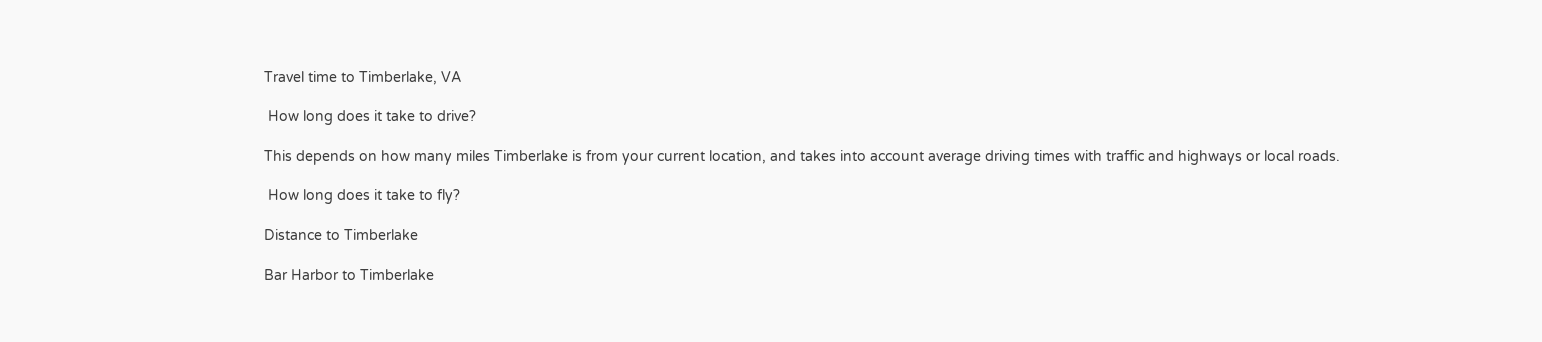Travel time to Timberlake, VA

 How long does it take to drive?

This depends on how many miles Timberlake is from your current location, and takes into account average driving times with traffic and highways or local roads.

 How long does it take to fly?

Distance to Timberlake

Bar Harbor to Timberlake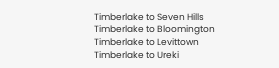Timberlake to Seven Hills
Timberlake to Bloomington
Timberlake to Levittown
Timberlake to Ureki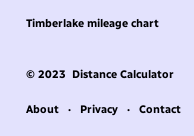Timberlake mileage chart


© 2023  Distance Calculator

About   ·   Privacy   ·   Contact